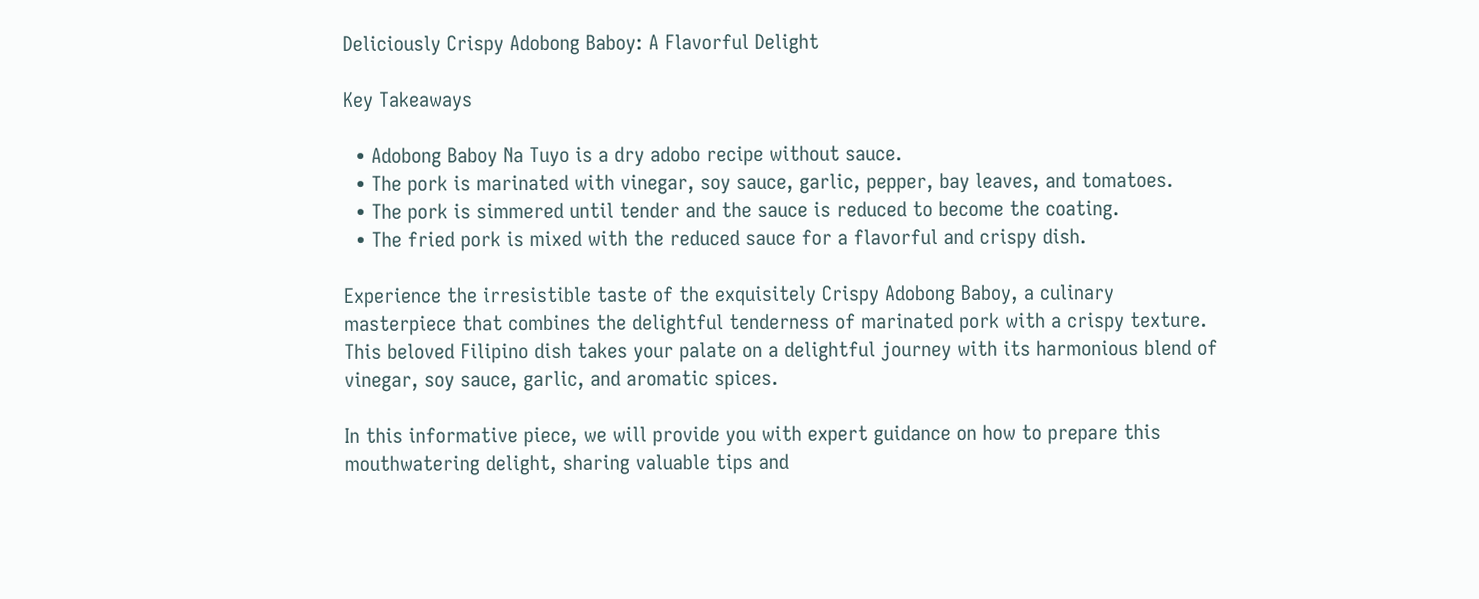Deliciously Crispy Adobong Baboy: A Flavorful Delight

Key Takeaways

  • Adobong Baboy Na Tuyo is a dry adobo recipe without sauce.
  • The pork is marinated with vinegar, soy sauce, garlic, pepper, bay leaves, and tomatoes.
  • The pork is simmered until tender and the sauce is reduced to become the coating.
  • The fried pork is mixed with the reduced sauce for a flavorful and crispy dish.

Experience the irresistible taste of the exquisitely Crispy Adobong Baboy, a culinary masterpiece that combines the delightful tenderness of marinated pork with a crispy texture. This beloved Filipino dish takes your palate on a delightful journey with its harmonious blend of vinegar, soy sauce, garlic, and aromatic spices.

In this informative piece, we will provide you with expert guidance on how to prepare this mouthwatering delight, sharing valuable tips and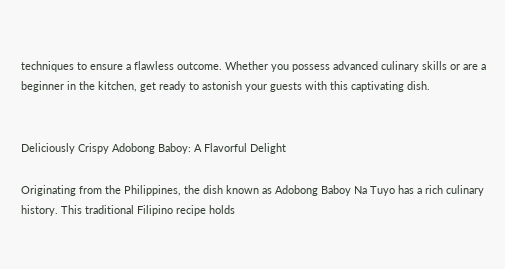techniques to ensure a flawless outcome. Whether you possess advanced culinary skills or are a beginner in the kitchen, get ready to astonish your guests with this captivating dish.


Deliciously Crispy Adobong Baboy: A Flavorful Delight

Originating from the Philippines, the dish known as Adobong Baboy Na Tuyo has a rich culinary history. This traditional Filipino recipe holds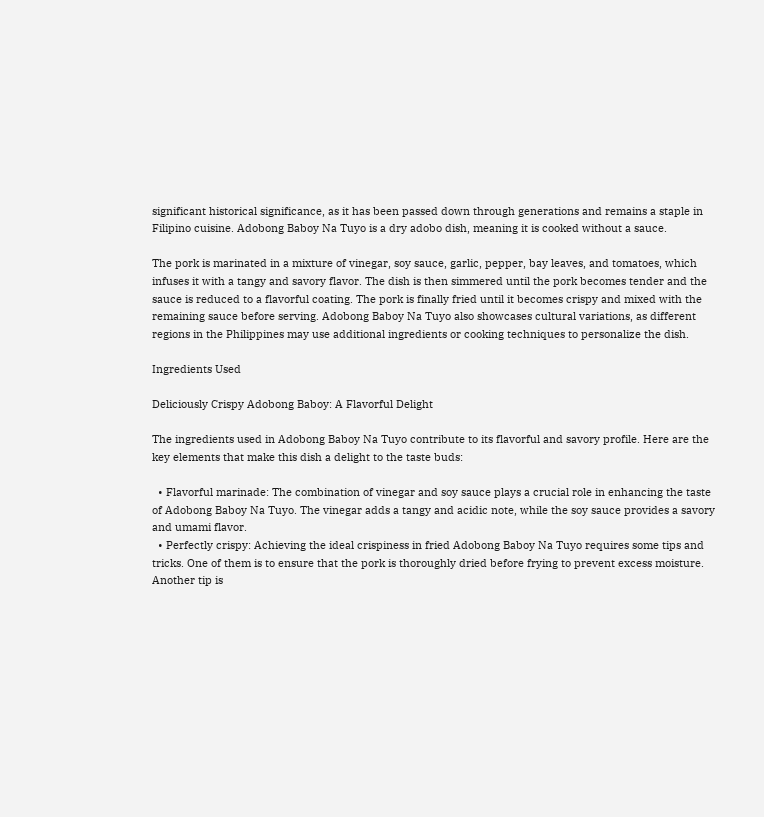significant historical significance, as it has been passed down through generations and remains a staple in Filipino cuisine. Adobong Baboy Na Tuyo is a dry adobo dish, meaning it is cooked without a sauce.

The pork is marinated in a mixture of vinegar, soy sauce, garlic, pepper, bay leaves, and tomatoes, which infuses it with a tangy and savory flavor. The dish is then simmered until the pork becomes tender and the sauce is reduced to a flavorful coating. The pork is finally fried until it becomes crispy and mixed with the remaining sauce before serving. Adobong Baboy Na Tuyo also showcases cultural variations, as different regions in the Philippines may use additional ingredients or cooking techniques to personalize the dish.

Ingredients Used

Deliciously Crispy Adobong Baboy: A Flavorful Delight

The ingredients used in Adobong Baboy Na Tuyo contribute to its flavorful and savory profile. Here are the key elements that make this dish a delight to the taste buds:

  • Flavorful marinade: The combination of vinegar and soy sauce plays a crucial role in enhancing the taste of Adobong Baboy Na Tuyo. The vinegar adds a tangy and acidic note, while the soy sauce provides a savory and umami flavor.
  • Perfectly crispy: Achieving the ideal crispiness in fried Adobong Baboy Na Tuyo requires some tips and tricks. One of them is to ensure that the pork is thoroughly dried before frying to prevent excess moisture. Another tip is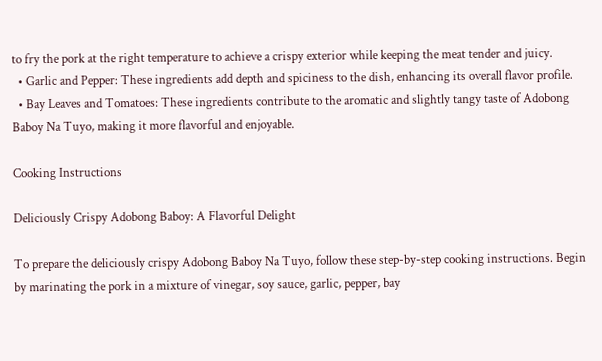to fry the pork at the right temperature to achieve a crispy exterior while keeping the meat tender and juicy.
  • Garlic and Pepper: These ingredients add depth and spiciness to the dish, enhancing its overall flavor profile.
  • Bay Leaves and Tomatoes: These ingredients contribute to the aromatic and slightly tangy taste of Adobong Baboy Na Tuyo, making it more flavorful and enjoyable.

Cooking Instructions

Deliciously Crispy Adobong Baboy: A Flavorful Delight

To prepare the deliciously crispy Adobong Baboy Na Tuyo, follow these step-by-step cooking instructions. Begin by marinating the pork in a mixture of vinegar, soy sauce, garlic, pepper, bay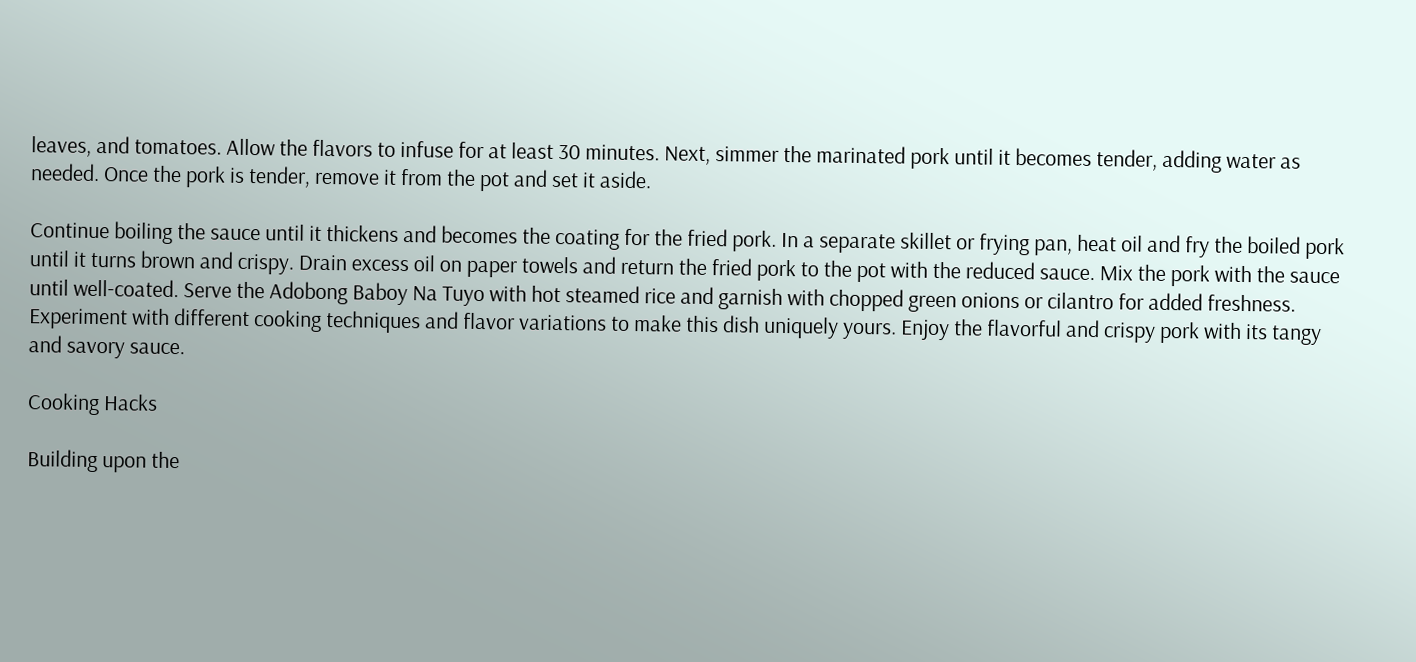leaves, and tomatoes. Allow the flavors to infuse for at least 30 minutes. Next, simmer the marinated pork until it becomes tender, adding water as needed. Once the pork is tender, remove it from the pot and set it aside.

Continue boiling the sauce until it thickens and becomes the coating for the fried pork. In a separate skillet or frying pan, heat oil and fry the boiled pork until it turns brown and crispy. Drain excess oil on paper towels and return the fried pork to the pot with the reduced sauce. Mix the pork with the sauce until well-coated. Serve the Adobong Baboy Na Tuyo with hot steamed rice and garnish with chopped green onions or cilantro for added freshness. Experiment with different cooking techniques and flavor variations to make this dish uniquely yours. Enjoy the flavorful and crispy pork with its tangy and savory sauce.

Cooking Hacks

Building upon the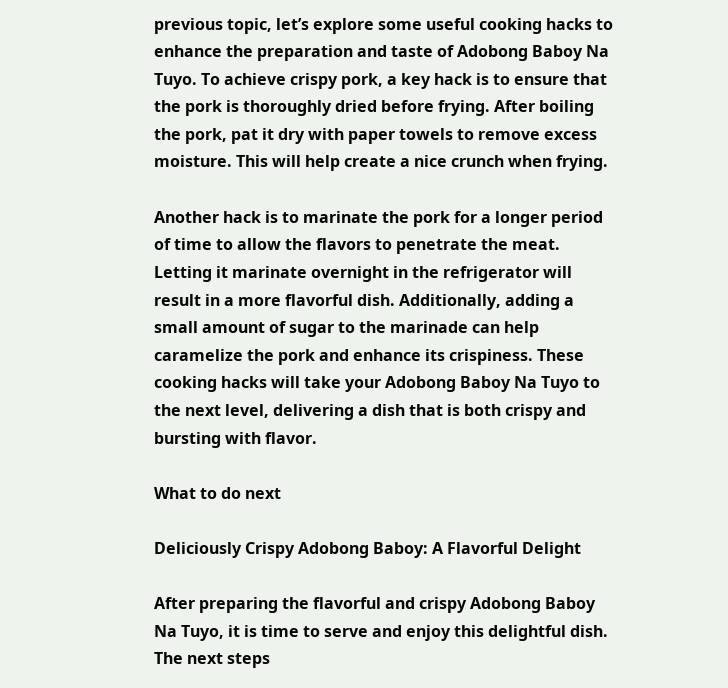previous topic, let’s explore some useful cooking hacks to enhance the preparation and taste of Adobong Baboy Na Tuyo. To achieve crispy pork, a key hack is to ensure that the pork is thoroughly dried before frying. After boiling the pork, pat it dry with paper towels to remove excess moisture. This will help create a nice crunch when frying.

Another hack is to marinate the pork for a longer period of time to allow the flavors to penetrate the meat. Letting it marinate overnight in the refrigerator will result in a more flavorful dish. Additionally, adding a small amount of sugar to the marinade can help caramelize the pork and enhance its crispiness. These cooking hacks will take your Adobong Baboy Na Tuyo to the next level, delivering a dish that is both crispy and bursting with flavor.

What to do next

Deliciously Crispy Adobong Baboy: A Flavorful Delight

After preparing the flavorful and crispy Adobong Baboy Na Tuyo, it is time to serve and enjoy this delightful dish. The next steps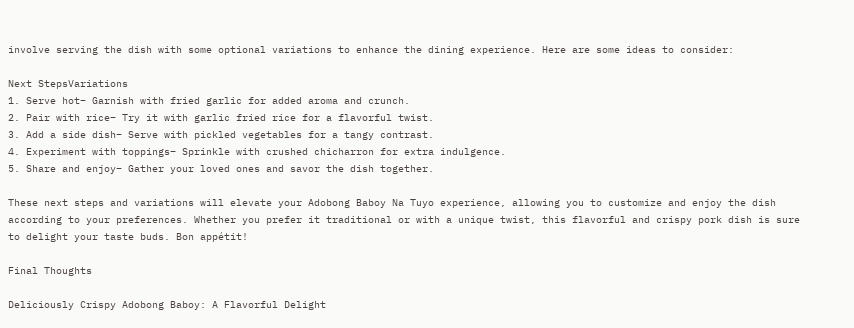involve serving the dish with some optional variations to enhance the dining experience. Here are some ideas to consider:

Next StepsVariations
1. Serve hot– Garnish with fried garlic for added aroma and crunch.
2. Pair with rice– Try it with garlic fried rice for a flavorful twist.
3. Add a side dish– Serve with pickled vegetables for a tangy contrast.
4. Experiment with toppings– Sprinkle with crushed chicharron for extra indulgence.
5. Share and enjoy– Gather your loved ones and savor the dish together.

These next steps and variations will elevate your Adobong Baboy Na Tuyo experience, allowing you to customize and enjoy the dish according to your preferences. Whether you prefer it traditional or with a unique twist, this flavorful and crispy pork dish is sure to delight your taste buds. Bon appétit!

Final Thoughts

Deliciously Crispy Adobong Baboy: A Flavorful Delight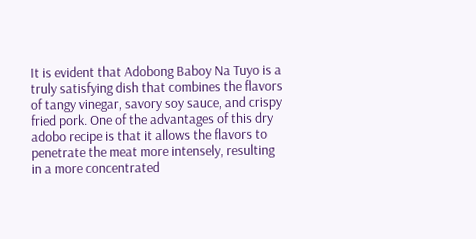It is evident that Adobong Baboy Na Tuyo is a truly satisfying dish that combines the flavors of tangy vinegar, savory soy sauce, and crispy fried pork. One of the advantages of this dry adobo recipe is that it allows the flavors to penetrate the meat more intensely, resulting in a more concentrated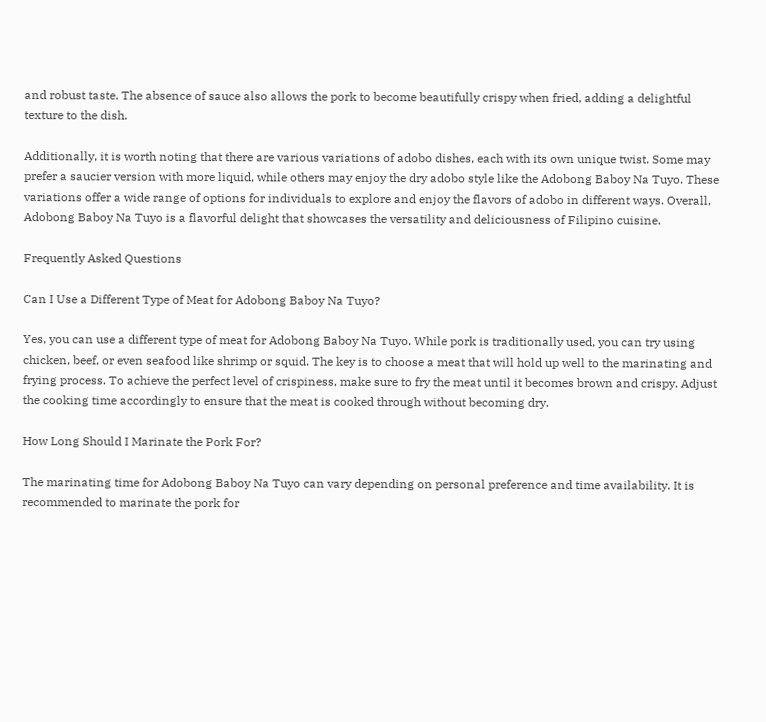and robust taste. The absence of sauce also allows the pork to become beautifully crispy when fried, adding a delightful texture to the dish.

Additionally, it is worth noting that there are various variations of adobo dishes, each with its own unique twist. Some may prefer a saucier version with more liquid, while others may enjoy the dry adobo style like the Adobong Baboy Na Tuyo. These variations offer a wide range of options for individuals to explore and enjoy the flavors of adobo in different ways. Overall, Adobong Baboy Na Tuyo is a flavorful delight that showcases the versatility and deliciousness of Filipino cuisine.

Frequently Asked Questions

Can I Use a Different Type of Meat for Adobong Baboy Na Tuyo?

Yes, you can use a different type of meat for Adobong Baboy Na Tuyo. While pork is traditionally used, you can try using chicken, beef, or even seafood like shrimp or squid. The key is to choose a meat that will hold up well to the marinating and frying process. To achieve the perfect level of crispiness, make sure to fry the meat until it becomes brown and crispy. Adjust the cooking time accordingly to ensure that the meat is cooked through without becoming dry.

How Long Should I Marinate the Pork For?

The marinating time for Adobong Baboy Na Tuyo can vary depending on personal preference and time availability. It is recommended to marinate the pork for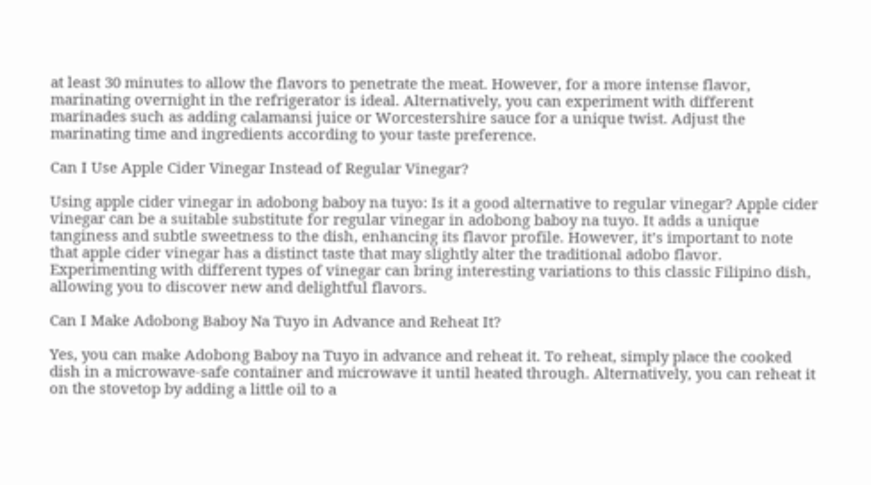at least 30 minutes to allow the flavors to penetrate the meat. However, for a more intense flavor, marinating overnight in the refrigerator is ideal. Alternatively, you can experiment with different marinades such as adding calamansi juice or Worcestershire sauce for a unique twist. Adjust the marinating time and ingredients according to your taste preference.

Can I Use Apple Cider Vinegar Instead of Regular Vinegar?

Using apple cider vinegar in adobong baboy na tuyo: Is it a good alternative to regular vinegar? Apple cider vinegar can be a suitable substitute for regular vinegar in adobong baboy na tuyo. It adds a unique tanginess and subtle sweetness to the dish, enhancing its flavor profile. However, it’s important to note that apple cider vinegar has a distinct taste that may slightly alter the traditional adobo flavor. Experimenting with different types of vinegar can bring interesting variations to this classic Filipino dish, allowing you to discover new and delightful flavors.

Can I Make Adobong Baboy Na Tuyo in Advance and Reheat It?

Yes, you can make Adobong Baboy na Tuyo in advance and reheat it. To reheat, simply place the cooked dish in a microwave-safe container and microwave it until heated through. Alternatively, you can reheat it on the stovetop by adding a little oil to a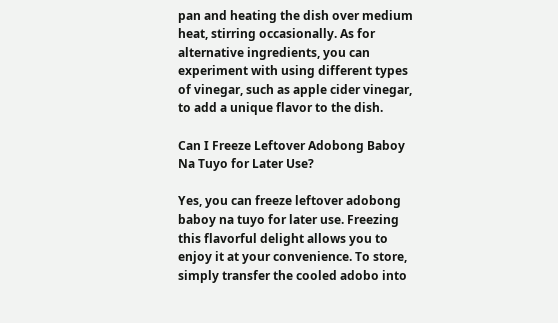pan and heating the dish over medium heat, stirring occasionally. As for alternative ingredients, you can experiment with using different types of vinegar, such as apple cider vinegar, to add a unique flavor to the dish.

Can I Freeze Leftover Adobong Baboy Na Tuyo for Later Use?

Yes, you can freeze leftover adobong baboy na tuyo for later use. Freezing this flavorful delight allows you to enjoy it at your convenience. To store, simply transfer the cooled adobo into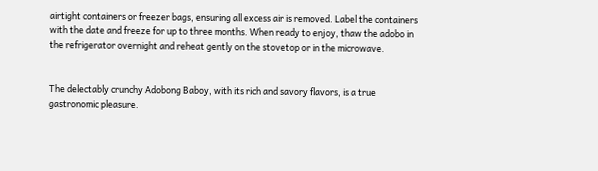airtight containers or freezer bags, ensuring all excess air is removed. Label the containers with the date and freeze for up to three months. When ready to enjoy, thaw the adobo in the refrigerator overnight and reheat gently on the stovetop or in the microwave.


The delectably crunchy Adobong Baboy, with its rich and savory flavors, is a true gastronomic pleasure.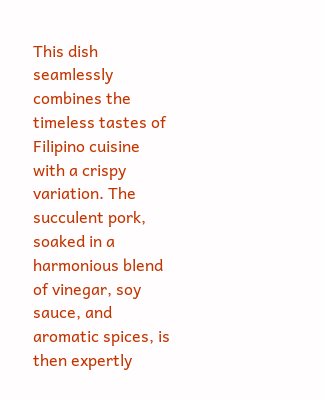This dish seamlessly combines the timeless tastes of Filipino cuisine with a crispy variation. The succulent pork, soaked in a harmonious blend of vinegar, soy sauce, and aromatic spices, is then expertly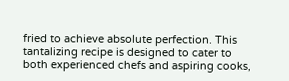fried to achieve absolute perfection. This tantalizing recipe is designed to cater to both experienced chefs and aspiring cooks,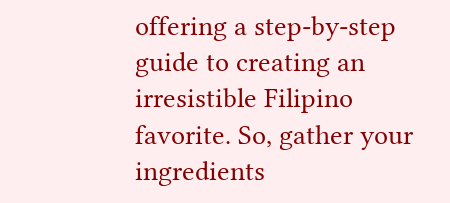offering a step-by-step guide to creating an irresistible Filipino favorite. So, gather your ingredients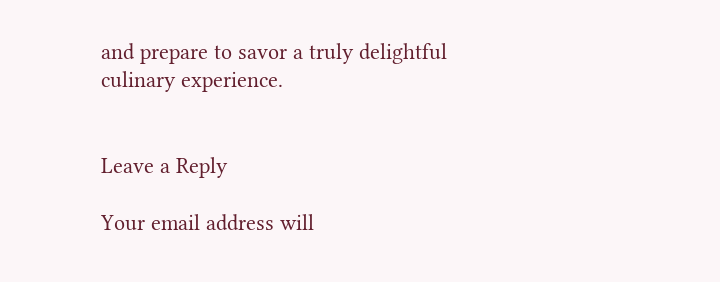and prepare to savor a truly delightful culinary experience.


Leave a Reply

Your email address will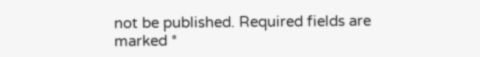not be published. Required fields are marked *